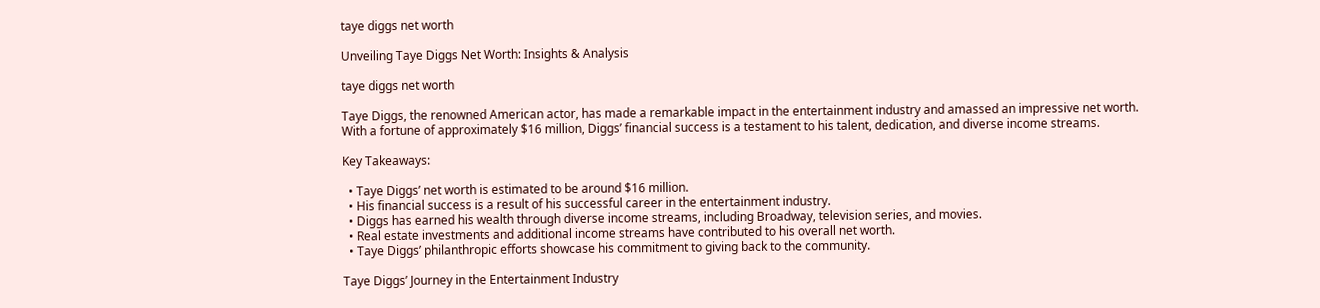taye diggs net worth

Unveiling Taye Diggs Net Worth: Insights & Analysis

taye diggs net worth

Taye Diggs, the renowned American actor, has made a remarkable impact in the entertainment industry and amassed an impressive net worth. With a fortune of approximately $16 million, Diggs’ financial success is a testament to his talent, dedication, and diverse income streams.

Key Takeaways:

  • Taye Diggs’ net worth is estimated to be around $16 million.
  • His financial success is a result of his successful career in the entertainment industry.
  • Diggs has earned his wealth through diverse income streams, including Broadway, television series, and movies.
  • Real estate investments and additional income streams have contributed to his overall net worth.
  • Taye Diggs’ philanthropic efforts showcase his commitment to giving back to the community.

Taye Diggs’ Journey in the Entertainment Industry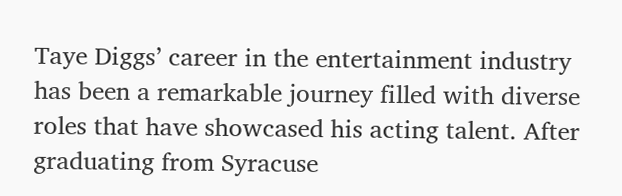Taye Diggs’ career in the entertainment industry has been a remarkable journey filled with diverse roles that have showcased his acting talent. After graduating from Syracuse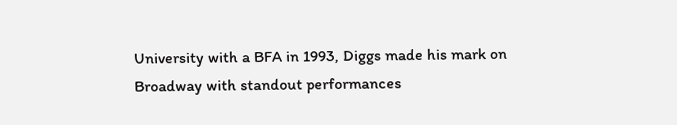University with a BFA in 1993, Diggs made his mark on Broadway with standout performances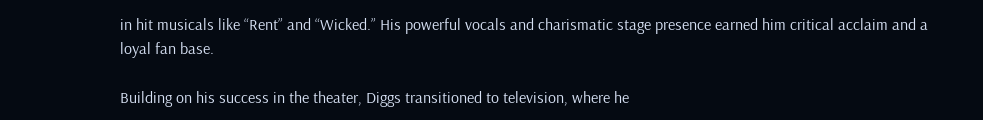in hit musicals like “Rent” and “Wicked.” His powerful vocals and charismatic stage presence earned him critical acclaim and a loyal fan base.

Building on his success in the theater, Diggs transitioned to television, where he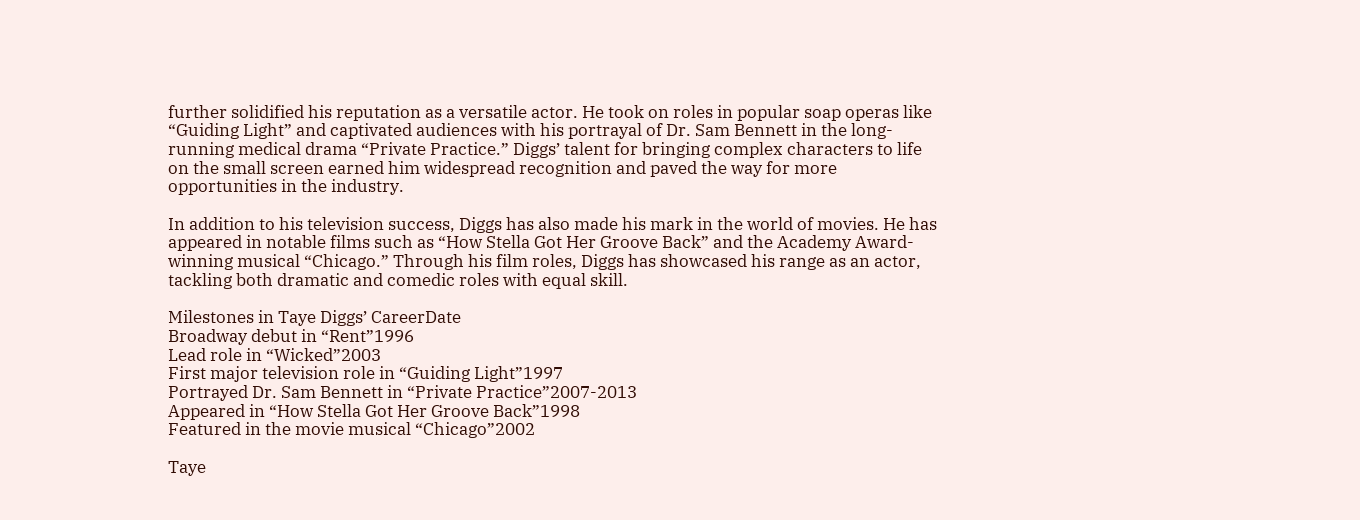further solidified his reputation as a versatile actor. He took on roles in popular soap operas like “Guiding Light” and captivated audiences with his portrayal of Dr. Sam Bennett in the long-running medical drama “Private Practice.” Diggs’ talent for bringing complex characters to life on the small screen earned him widespread recognition and paved the way for more opportunities in the industry.

In addition to his television success, Diggs has also made his mark in the world of movies. He has appeared in notable films such as “How Stella Got Her Groove Back” and the Academy Award-winning musical “Chicago.” Through his film roles, Diggs has showcased his range as an actor, tackling both dramatic and comedic roles with equal skill.

Milestones in Taye Diggs’ CareerDate
Broadway debut in “Rent”1996
Lead role in “Wicked”2003
First major television role in “Guiding Light”1997
Portrayed Dr. Sam Bennett in “Private Practice”2007-2013
Appeared in “How Stella Got Her Groove Back”1998
Featured in the movie musical “Chicago”2002

Taye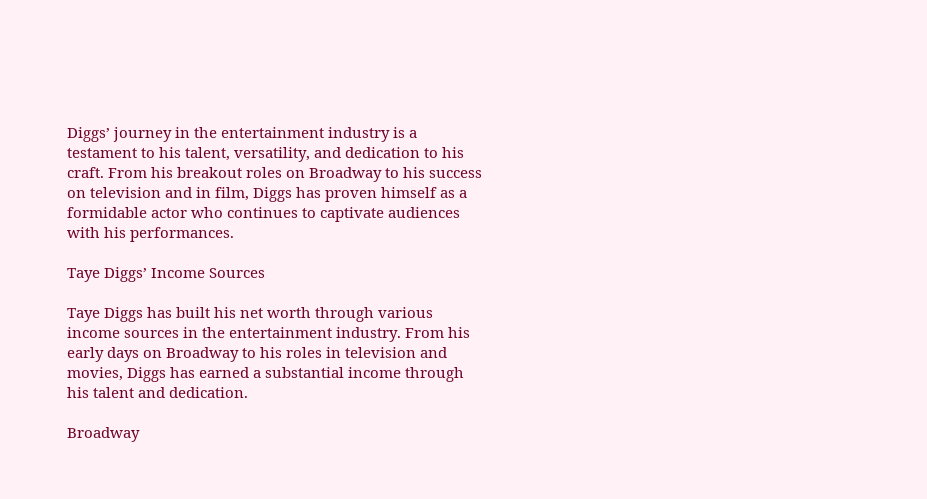Diggs’ journey in the entertainment industry is a testament to his talent, versatility, and dedication to his craft. From his breakout roles on Broadway to his success on television and in film, Diggs has proven himself as a formidable actor who continues to captivate audiences with his performances.

Taye Diggs’ Income Sources

Taye Diggs has built his net worth through various income sources in the entertainment industry. From his early days on Broadway to his roles in television and movies, Diggs has earned a substantial income through his talent and dedication.

Broadway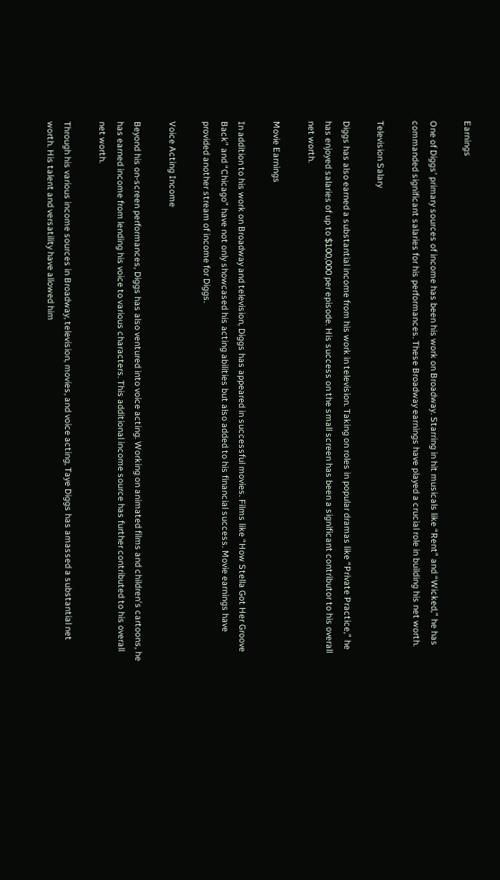Earnings

One of Diggs’ primary sources of income has been his work on Broadway. Starring in hit musicals like “Rent” and “Wicked,” he has commanded significant salaries for his performances. These Broadway earnings have played a crucial role in building his net worth.

Television Salary

Diggs has also earned a substantial income from his work in television. Taking on roles in popular dramas like “Private Practice,” he has enjoyed salaries of up to $100,000 per episode. His success on the small screen has been a significant contributor to his overall net worth.

Movie Earnings

In addition to his work on Broadway and television, Diggs has appeared in successful movies. Films like “How Stella Got Her Groove Back” and “Chicago” have not only showcased his acting abilities but also added to his financial success. Movie earnings have provided another stream of income for Diggs.

Voice Acting Income

Beyond his on-screen performances, Diggs has also ventured into voice acting. Working on animated films and children’s cartoons, he has earned income from lending his voice to various characters. This additional income source has further contributed to his overall net worth.

Through his various income sources in Broadway, television, movies, and voice acting, Taye Diggs has amassed a substantial net worth. His talent and versatility have allowed him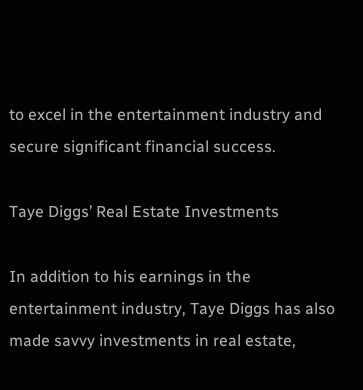to excel in the entertainment industry and secure significant financial success.

Taye Diggs’ Real Estate Investments

In addition to his earnings in the entertainment industry, Taye Diggs has also made savvy investments in real estate,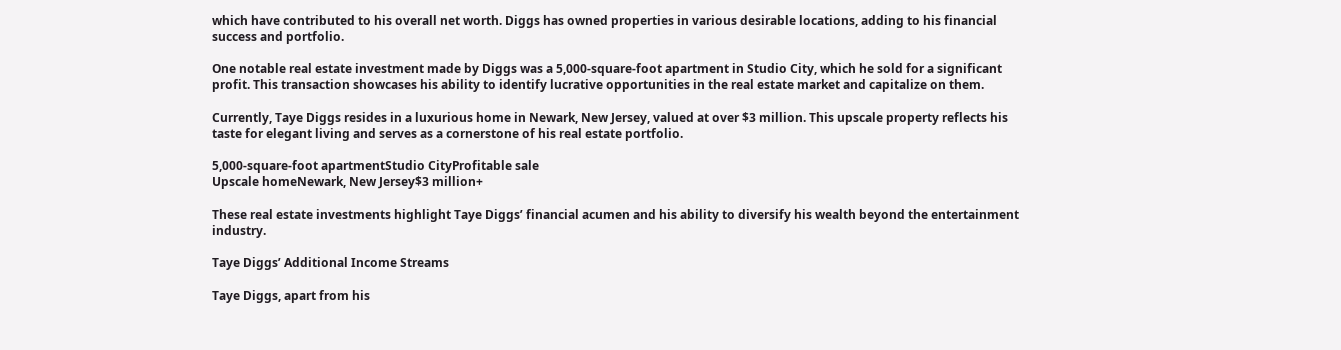which have contributed to his overall net worth. Diggs has owned properties in various desirable locations, adding to his financial success and portfolio.

One notable real estate investment made by Diggs was a 5,000-square-foot apartment in Studio City, which he sold for a significant profit. This transaction showcases his ability to identify lucrative opportunities in the real estate market and capitalize on them.

Currently, Taye Diggs resides in a luxurious home in Newark, New Jersey, valued at over $3 million. This upscale property reflects his taste for elegant living and serves as a cornerstone of his real estate portfolio.

5,000-square-foot apartmentStudio CityProfitable sale
Upscale homeNewark, New Jersey$3 million+

These real estate investments highlight Taye Diggs’ financial acumen and his ability to diversify his wealth beyond the entertainment industry.

Taye Diggs’ Additional Income Streams

Taye Diggs, apart from his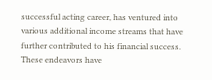successful acting career, has ventured into various additional income streams that have further contributed to his financial success. These endeavors have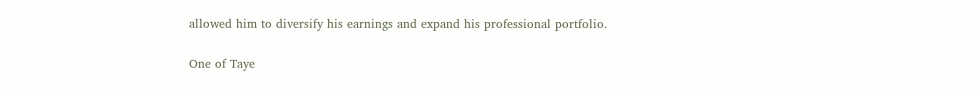allowed him to diversify his earnings and expand his professional portfolio.

One of Taye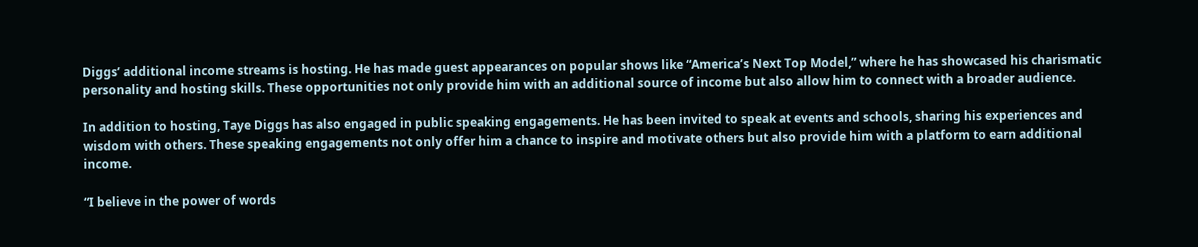Diggs’ additional income streams is hosting. He has made guest appearances on popular shows like “America’s Next Top Model,” where he has showcased his charismatic personality and hosting skills. These opportunities not only provide him with an additional source of income but also allow him to connect with a broader audience.

In addition to hosting, Taye Diggs has also engaged in public speaking engagements. He has been invited to speak at events and schools, sharing his experiences and wisdom with others. These speaking engagements not only offer him a chance to inspire and motivate others but also provide him with a platform to earn additional income.

“I believe in the power of words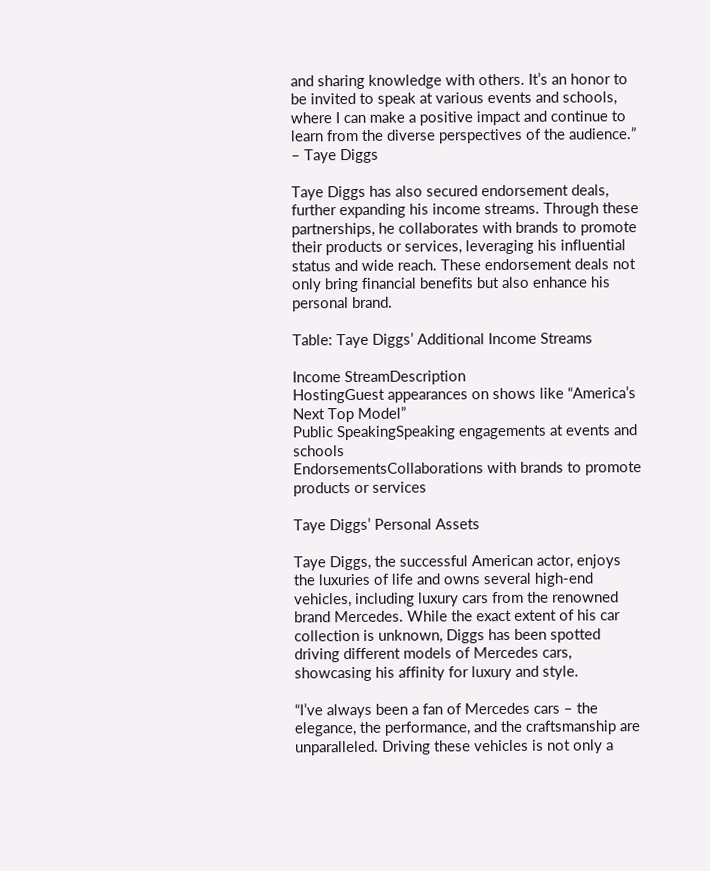and sharing knowledge with others. It’s an honor to be invited to speak at various events and schools, where I can make a positive impact and continue to learn from the diverse perspectives of the audience.” – Taye Diggs

Taye Diggs has also secured endorsement deals, further expanding his income streams. Through these partnerships, he collaborates with brands to promote their products or services, leveraging his influential status and wide reach. These endorsement deals not only bring financial benefits but also enhance his personal brand.

Table: Taye Diggs’ Additional Income Streams

Income StreamDescription
HostingGuest appearances on shows like “America’s Next Top Model”
Public SpeakingSpeaking engagements at events and schools
EndorsementsCollaborations with brands to promote products or services

Taye Diggs’ Personal Assets

Taye Diggs, the successful American actor, enjoys the luxuries of life and owns several high-end vehicles, including luxury cars from the renowned brand Mercedes. While the exact extent of his car collection is unknown, Diggs has been spotted driving different models of Mercedes cars, showcasing his affinity for luxury and style.

“I’ve always been a fan of Mercedes cars – the elegance, the performance, and the craftsmanship are unparalleled. Driving these vehicles is not only a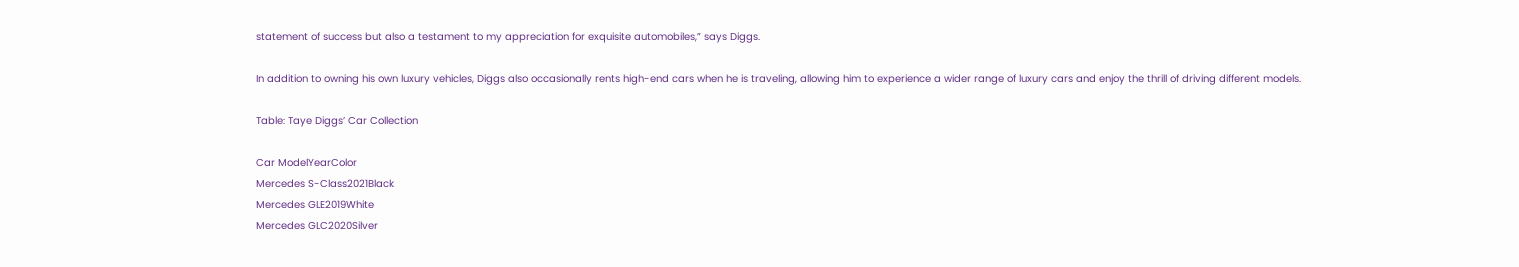statement of success but also a testament to my appreciation for exquisite automobiles,” says Diggs.

In addition to owning his own luxury vehicles, Diggs also occasionally rents high-end cars when he is traveling, allowing him to experience a wider range of luxury cars and enjoy the thrill of driving different models.

Table: Taye Diggs’ Car Collection

Car ModelYearColor
Mercedes S-Class2021Black
Mercedes GLE2019White
Mercedes GLC2020Silver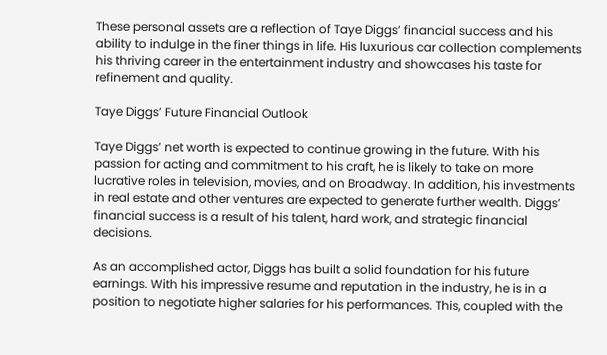These personal assets are a reflection of Taye Diggs’ financial success and his ability to indulge in the finer things in life. His luxurious car collection complements his thriving career in the entertainment industry and showcases his taste for refinement and quality.

Taye Diggs’ Future Financial Outlook

Taye Diggs’ net worth is expected to continue growing in the future. With his passion for acting and commitment to his craft, he is likely to take on more lucrative roles in television, movies, and on Broadway. In addition, his investments in real estate and other ventures are expected to generate further wealth. Diggs’ financial success is a result of his talent, hard work, and strategic financial decisions.

As an accomplished actor, Diggs has built a solid foundation for his future earnings. With his impressive resume and reputation in the industry, he is in a position to negotiate higher salaries for his performances. This, coupled with the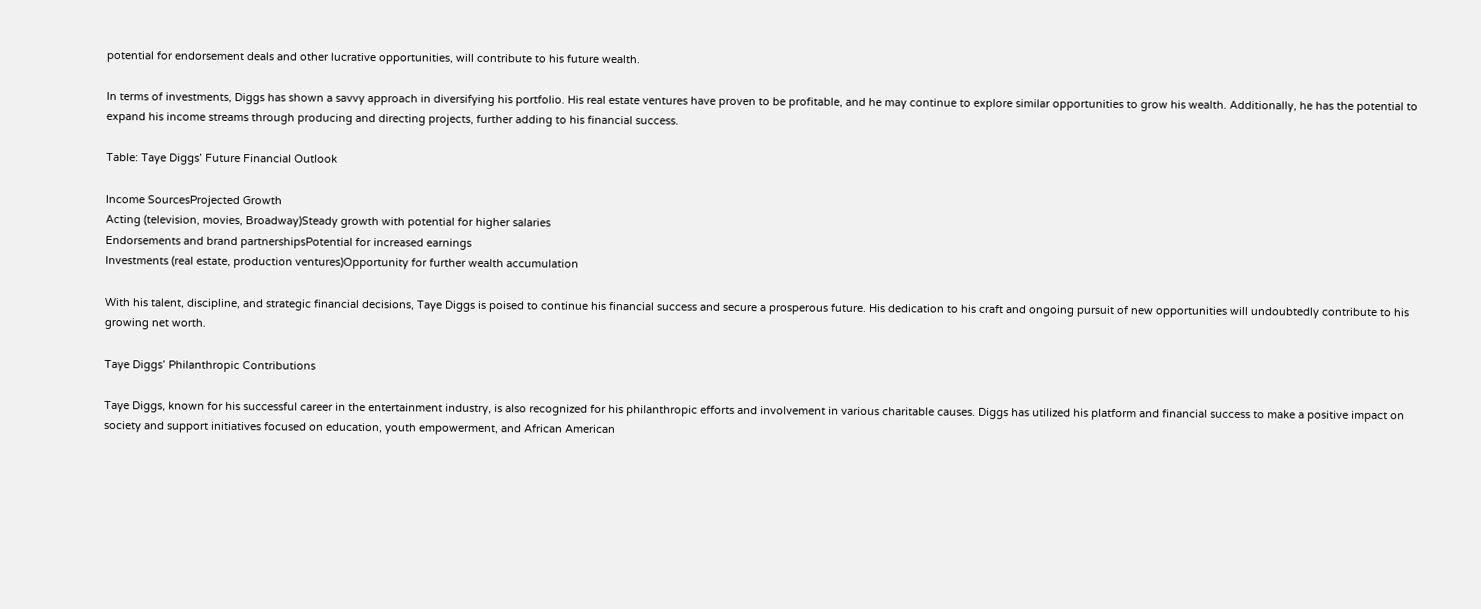potential for endorsement deals and other lucrative opportunities, will contribute to his future wealth.

In terms of investments, Diggs has shown a savvy approach in diversifying his portfolio. His real estate ventures have proven to be profitable, and he may continue to explore similar opportunities to grow his wealth. Additionally, he has the potential to expand his income streams through producing and directing projects, further adding to his financial success.

Table: Taye Diggs’ Future Financial Outlook

Income SourcesProjected Growth
Acting (television, movies, Broadway)Steady growth with potential for higher salaries
Endorsements and brand partnershipsPotential for increased earnings
Investments (real estate, production ventures)Opportunity for further wealth accumulation

With his talent, discipline, and strategic financial decisions, Taye Diggs is poised to continue his financial success and secure a prosperous future. His dedication to his craft and ongoing pursuit of new opportunities will undoubtedly contribute to his growing net worth.

Taye Diggs’ Philanthropic Contributions

Taye Diggs, known for his successful career in the entertainment industry, is also recognized for his philanthropic efforts and involvement in various charitable causes. Diggs has utilized his platform and financial success to make a positive impact on society and support initiatives focused on education, youth empowerment, and African American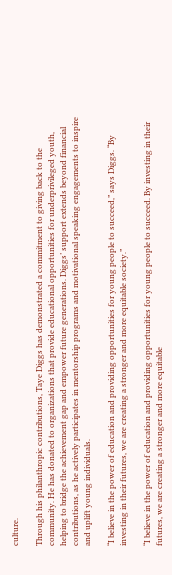culture.

Through his philanthropic contributions, Taye Diggs has demonstrated a commitment to giving back to the community. He has donated to organizations that provide educational opportunities for underprivileged youth, helping to bridge the achievement gap and empower future generations. Diggs’ support extends beyond financial contributions, as he actively participates in mentorship programs and motivational speaking engagements to inspire and uplift young individuals.

“I believe in the power of education and providing opportunities for young people to succeed,” says Diggs. “By investing in their futures, we are creating a stronger and more equitable society.”

“I believe in the power of education and providing opportunities for young people to succeed. By investing in their futures, we are creating a stronger and more equitable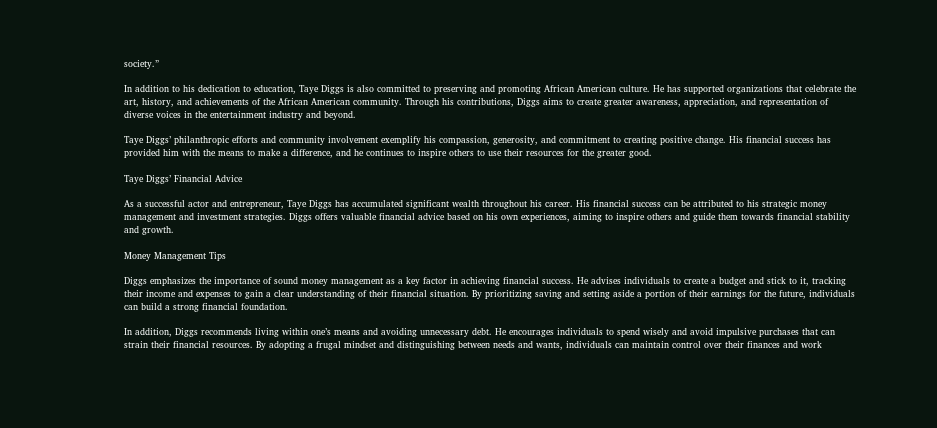society.”

In addition to his dedication to education, Taye Diggs is also committed to preserving and promoting African American culture. He has supported organizations that celebrate the art, history, and achievements of the African American community. Through his contributions, Diggs aims to create greater awareness, appreciation, and representation of diverse voices in the entertainment industry and beyond.

Taye Diggs’ philanthropic efforts and community involvement exemplify his compassion, generosity, and commitment to creating positive change. His financial success has provided him with the means to make a difference, and he continues to inspire others to use their resources for the greater good.

Taye Diggs’ Financial Advice

As a successful actor and entrepreneur, Taye Diggs has accumulated significant wealth throughout his career. His financial success can be attributed to his strategic money management and investment strategies. Diggs offers valuable financial advice based on his own experiences, aiming to inspire others and guide them towards financial stability and growth.

Money Management Tips

Diggs emphasizes the importance of sound money management as a key factor in achieving financial success. He advises individuals to create a budget and stick to it, tracking their income and expenses to gain a clear understanding of their financial situation. By prioritizing saving and setting aside a portion of their earnings for the future, individuals can build a strong financial foundation.

In addition, Diggs recommends living within one’s means and avoiding unnecessary debt. He encourages individuals to spend wisely and avoid impulsive purchases that can strain their financial resources. By adopting a frugal mindset and distinguishing between needs and wants, individuals can maintain control over their finances and work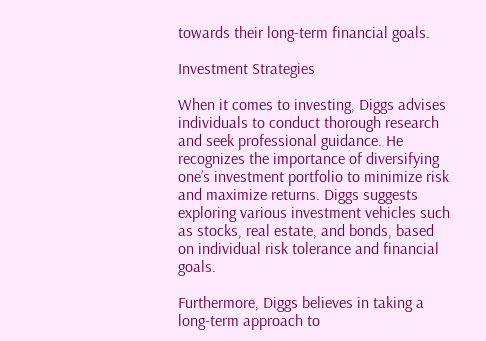towards their long-term financial goals.

Investment Strategies

When it comes to investing, Diggs advises individuals to conduct thorough research and seek professional guidance. He recognizes the importance of diversifying one’s investment portfolio to minimize risk and maximize returns. Diggs suggests exploring various investment vehicles such as stocks, real estate, and bonds, based on individual risk tolerance and financial goals.

Furthermore, Diggs believes in taking a long-term approach to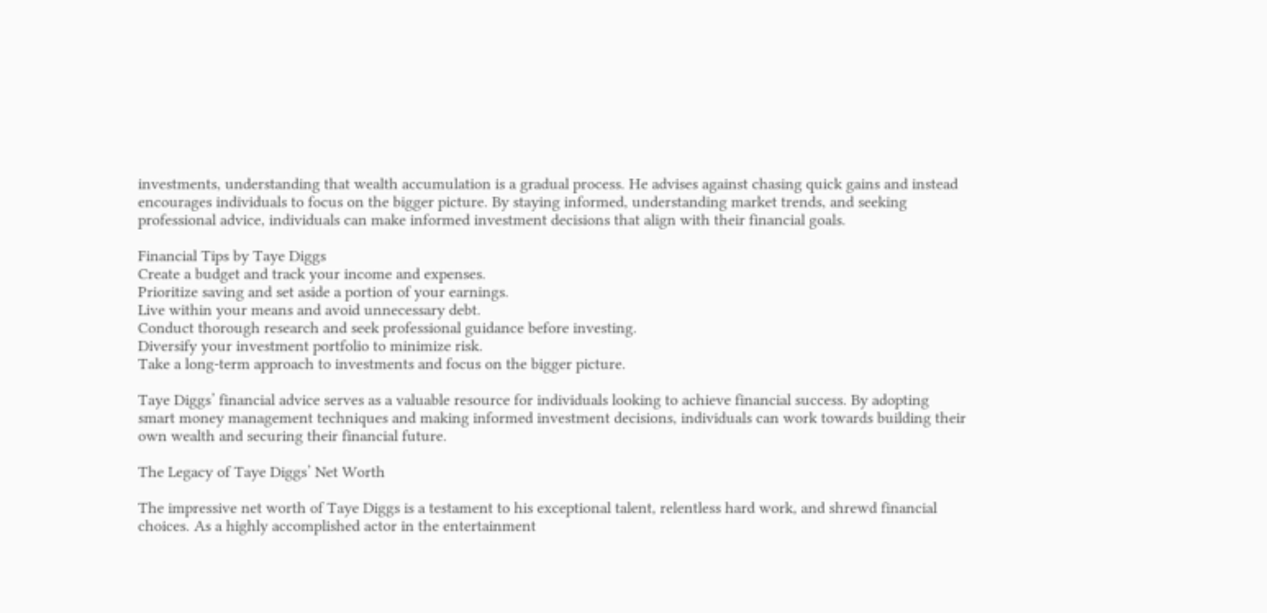investments, understanding that wealth accumulation is a gradual process. He advises against chasing quick gains and instead encourages individuals to focus on the bigger picture. By staying informed, understanding market trends, and seeking professional advice, individuals can make informed investment decisions that align with their financial goals.

Financial Tips by Taye Diggs
Create a budget and track your income and expenses.
Prioritize saving and set aside a portion of your earnings.
Live within your means and avoid unnecessary debt.
Conduct thorough research and seek professional guidance before investing.
Diversify your investment portfolio to minimize risk.
Take a long-term approach to investments and focus on the bigger picture.

Taye Diggs’ financial advice serves as a valuable resource for individuals looking to achieve financial success. By adopting smart money management techniques and making informed investment decisions, individuals can work towards building their own wealth and securing their financial future.

The Legacy of Taye Diggs’ Net Worth

The impressive net worth of Taye Diggs is a testament to his exceptional talent, relentless hard work, and shrewd financial choices. As a highly accomplished actor in the entertainment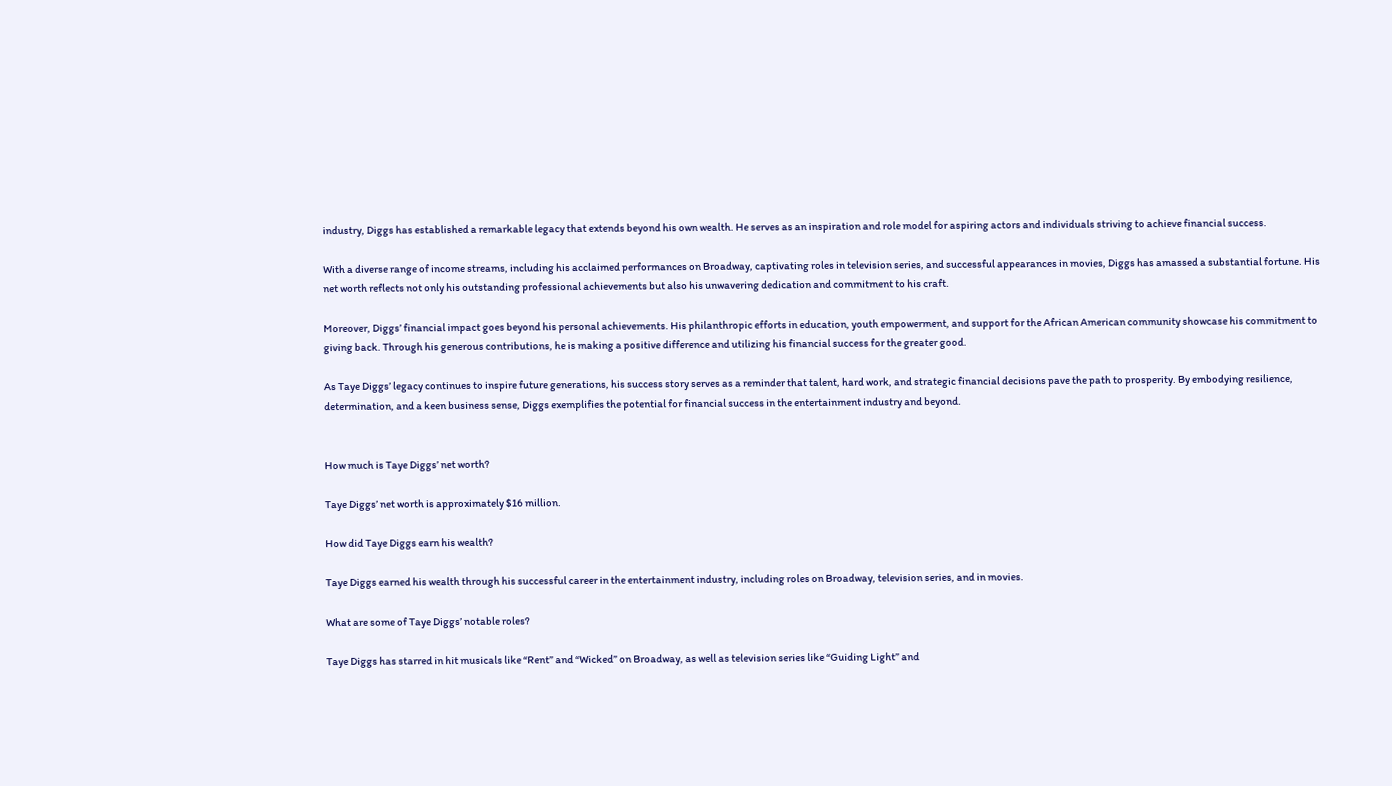industry, Diggs has established a remarkable legacy that extends beyond his own wealth. He serves as an inspiration and role model for aspiring actors and individuals striving to achieve financial success.

With a diverse range of income streams, including his acclaimed performances on Broadway, captivating roles in television series, and successful appearances in movies, Diggs has amassed a substantial fortune. His net worth reflects not only his outstanding professional achievements but also his unwavering dedication and commitment to his craft.

Moreover, Diggs’ financial impact goes beyond his personal achievements. His philanthropic efforts in education, youth empowerment, and support for the African American community showcase his commitment to giving back. Through his generous contributions, he is making a positive difference and utilizing his financial success for the greater good.

As Taye Diggs’ legacy continues to inspire future generations, his success story serves as a reminder that talent, hard work, and strategic financial decisions pave the path to prosperity. By embodying resilience, determination, and a keen business sense, Diggs exemplifies the potential for financial success in the entertainment industry and beyond.


How much is Taye Diggs’ net worth?

Taye Diggs’ net worth is approximately $16 million.

How did Taye Diggs earn his wealth?

Taye Diggs earned his wealth through his successful career in the entertainment industry, including roles on Broadway, television series, and in movies.

What are some of Taye Diggs’ notable roles?

Taye Diggs has starred in hit musicals like “Rent” and “Wicked” on Broadway, as well as television series like “Guiding Light” and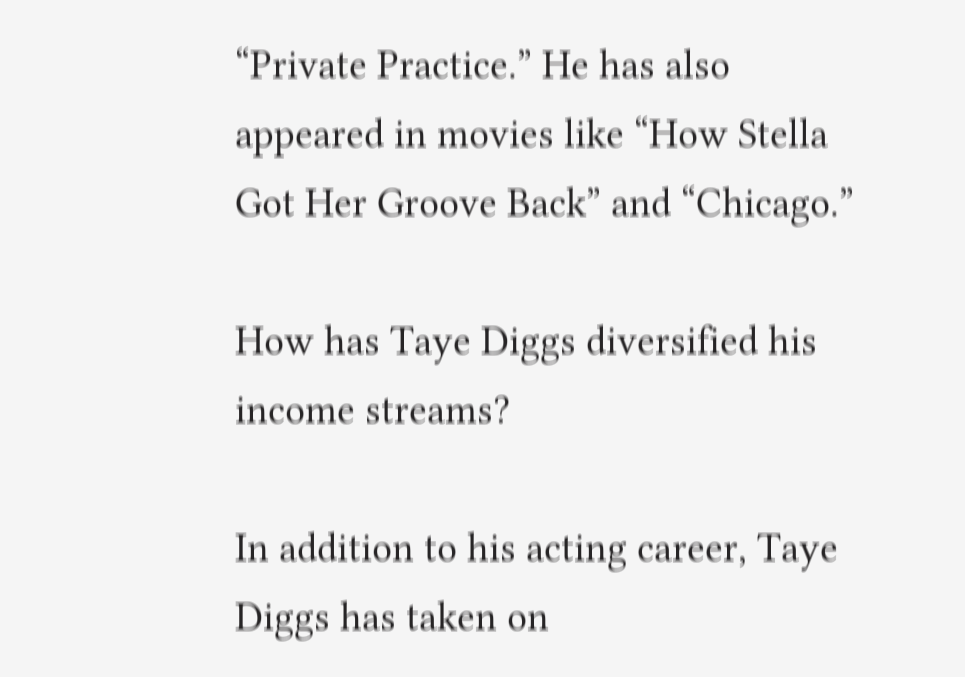“Private Practice.” He has also appeared in movies like “How Stella Got Her Groove Back” and “Chicago.”

How has Taye Diggs diversified his income streams?

In addition to his acting career, Taye Diggs has taken on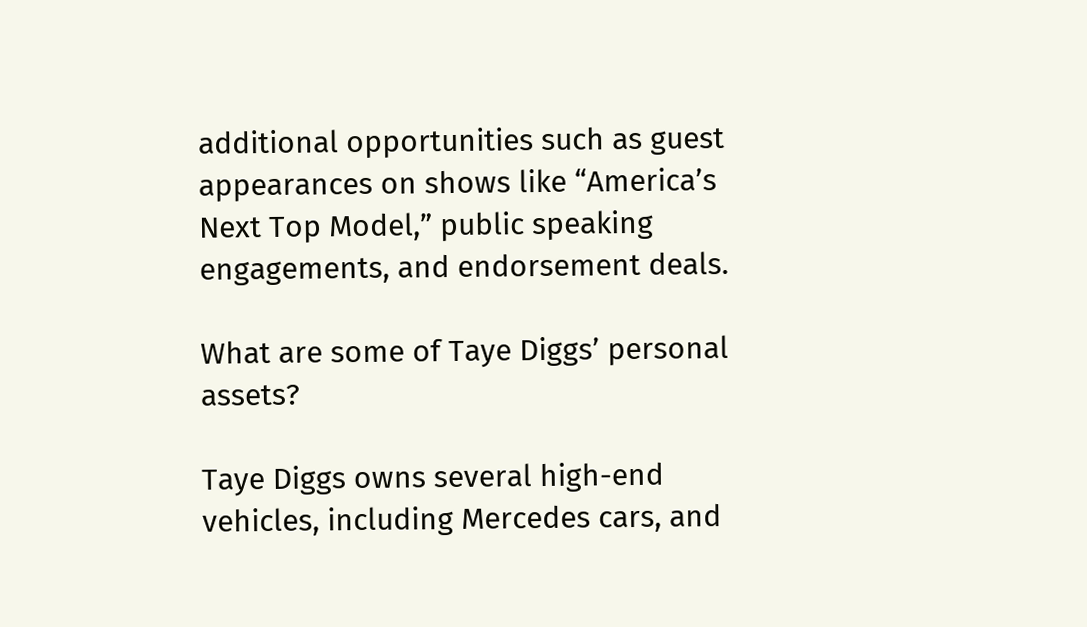additional opportunities such as guest appearances on shows like “America’s Next Top Model,” public speaking engagements, and endorsement deals.

What are some of Taye Diggs’ personal assets?

Taye Diggs owns several high-end vehicles, including Mercedes cars, and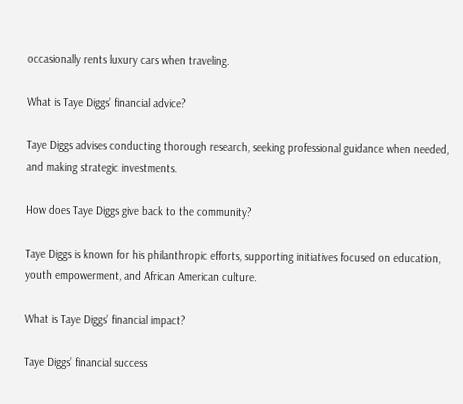occasionally rents luxury cars when traveling.

What is Taye Diggs’ financial advice?

Taye Diggs advises conducting thorough research, seeking professional guidance when needed, and making strategic investments.

How does Taye Diggs give back to the community?

Taye Diggs is known for his philanthropic efforts, supporting initiatives focused on education, youth empowerment, and African American culture.

What is Taye Diggs’ financial impact?

Taye Diggs’ financial success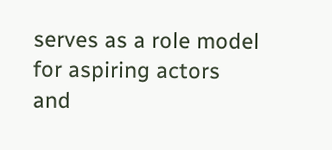serves as a role model for aspiring actors and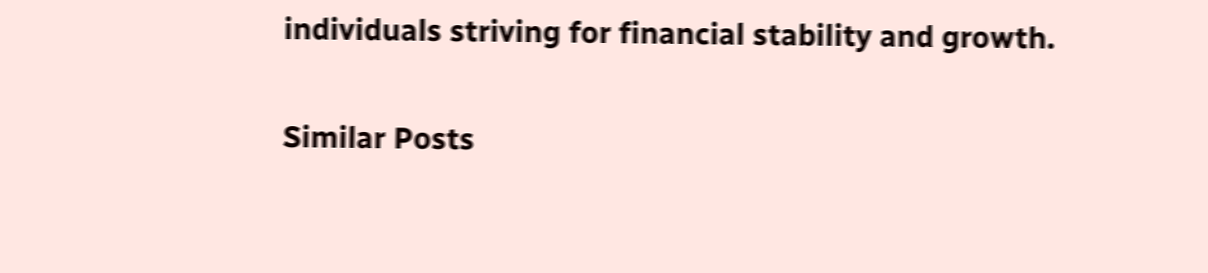individuals striving for financial stability and growth.

Similar Posts